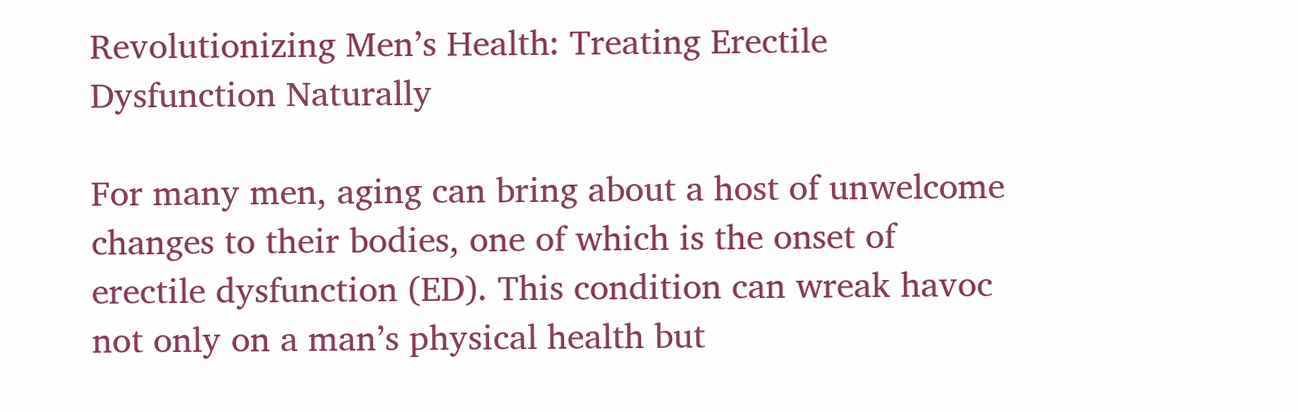Revolutionizing Men’s Health: Treating Erectile Dysfunction Naturally

For many men, aging can bring about a host of unwelcome changes to their bodies, one of which is the onset of erectile dysfunction (ED). This condition can wreak havoc not only on a man’s physical health but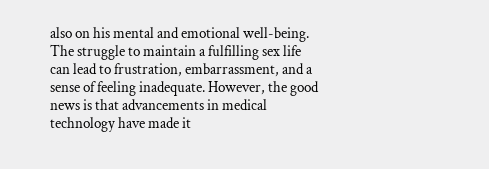also on his mental and emotional well-being. The struggle to maintain a fulfilling sex life can lead to frustration, embarrassment, and a sense of feeling inadequate. However, the good news is that advancements in medical technology have made it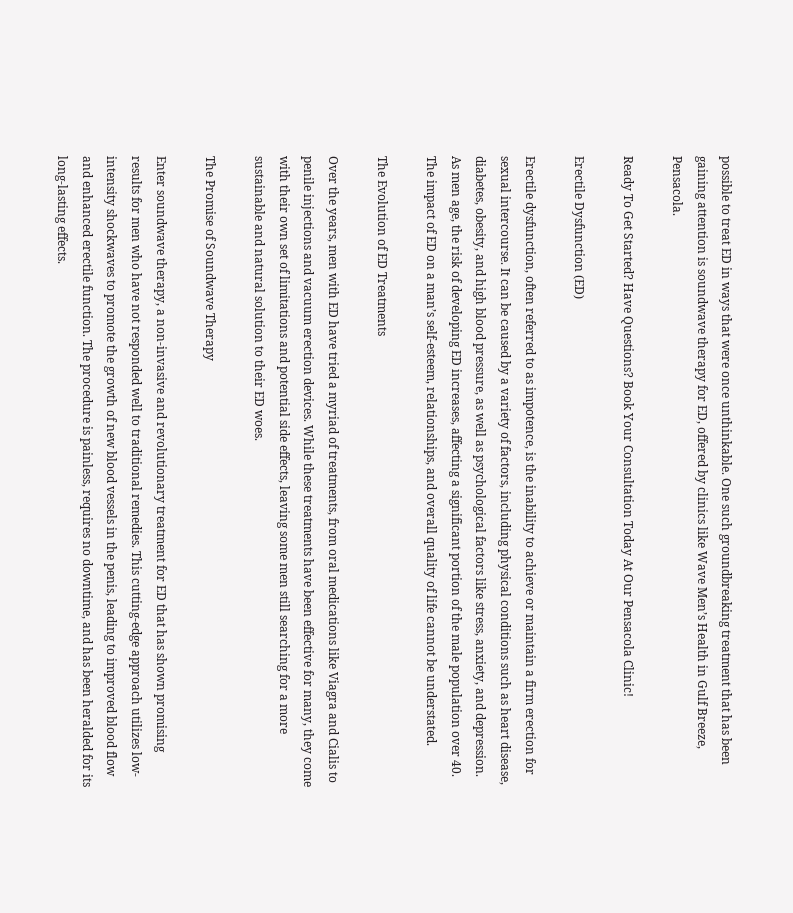possible to treat ED in ways that were once unthinkable. One such groundbreaking treatment that has been gaining attention is soundwave therapy for ED, offered by clinics like Wave Men’s Health in Gulf Breeze, Pensacola.

Ready To Get Started? Have Questions? Book Your Consultation Today At Our Pensacola Clinic!

Erectile Dysfunction (ED)

Erectile dysfunction, often referred to as impotence, is the inability to achieve or maintain a firm erection for sexual intercourse. It can be caused by a variety of factors, including physical conditions such as heart disease, diabetes, obesity, and high blood pressure, as well as psychological factors like stress, anxiety, and depression. As men age, the risk of developing ED increases, affecting a significant portion of the male population over 40. The impact of ED on a man’s self-esteem, relationships, and overall quality of life cannot be understated.

The Evolution of ED Treatments

Over the years, men with ED have tried a myriad of treatments, from oral medications like Viagra and Cialis to penile injections and vacuum erection devices. While these treatments have been effective for many, they come with their own set of limitations and potential side effects, leaving some men still searching for a more sustainable and natural solution to their ED woes.

The Promise of Soundwave Therapy

Enter soundwave therapy, a non-invasive and revolutionary treatment for ED that has shown promising results for men who have not responded well to traditional remedies. This cutting-edge approach utilizes low-intensity shockwaves to promote the growth of new blood vessels in the penis, leading to improved blood flow and enhanced erectile function. The procedure is painless, requires no downtime, and has been heralded for its long-lasting effects.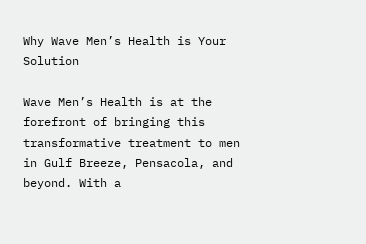Why Wave Men’s Health is Your Solution

Wave Men’s Health is at the forefront of bringing this transformative treatment to men in Gulf Breeze, Pensacola, and beyond. With a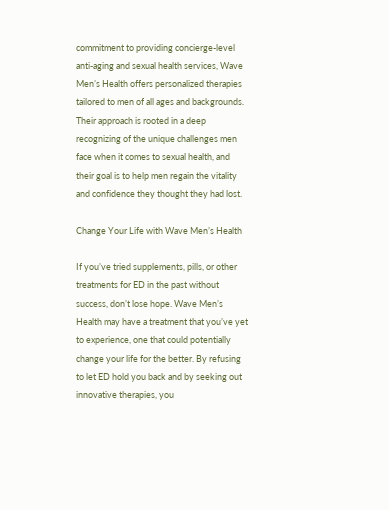commitment to providing concierge-level anti-aging and sexual health services, Wave Men’s Health offers personalized therapies tailored to men of all ages and backgrounds. Their approach is rooted in a deep recognizing of the unique challenges men face when it comes to sexual health, and their goal is to help men regain the vitality and confidence they thought they had lost.

Change Your Life with Wave Men’s Health

If you’ve tried supplements, pills, or other treatments for ED in the past without success, don’t lose hope. Wave Men’s Health may have a treatment that you’ve yet to experience, one that could potentially change your life for the better. By refusing to let ED hold you back and by seeking out innovative therapies, you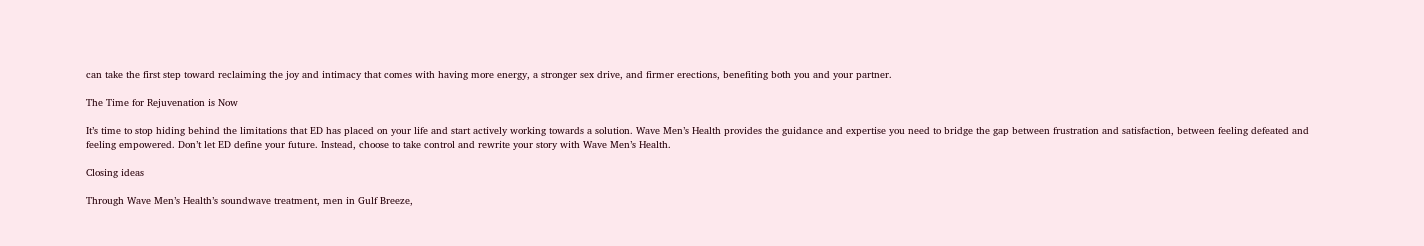can take the first step toward reclaiming the joy and intimacy that comes with having more energy, a stronger sex drive, and firmer erections, benefiting both you and your partner.

The Time for Rejuvenation is Now

It’s time to stop hiding behind the limitations that ED has placed on your life and start actively working towards a solution. Wave Men’s Health provides the guidance and expertise you need to bridge the gap between frustration and satisfaction, between feeling defeated and feeling empowered. Don’t let ED define your future. Instead, choose to take control and rewrite your story with Wave Men’s Health.

Closing ideas

Through Wave Men’s Health’s soundwave treatment, men in Gulf Breeze,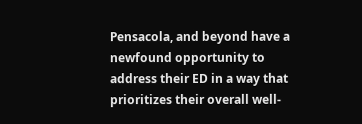Pensacola, and beyond have a newfound opportunity to address their ED in a way that prioritizes their overall well-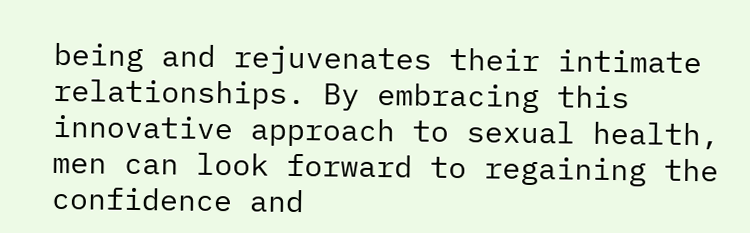being and rejuvenates their intimate relationships. By embracing this innovative approach to sexual health, men can look forward to regaining the confidence and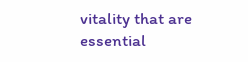vitality that are essential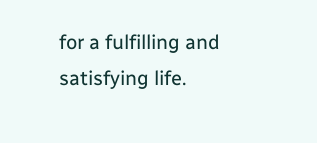for a fulfilling and satisfying life.